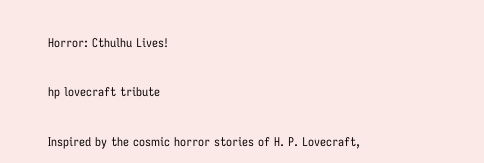Horror: Cthulhu Lives!

hp lovecraft tribute

Inspired by the cosmic horror stories of H. P. Lovecraft,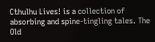Cthulhu Lives! is a collection of absorbing and spine-tingling tales. The Old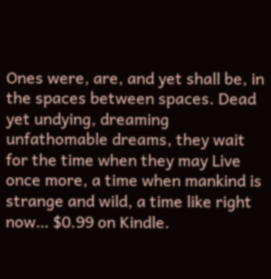Ones were, are, and yet shall be, in the spaces between spaces. Dead yet undying, dreaming unfathomable dreams, they wait for the time when they may Live once more, a time when mankind is strange and wild, a time like right now… $0.99 on Kindle.